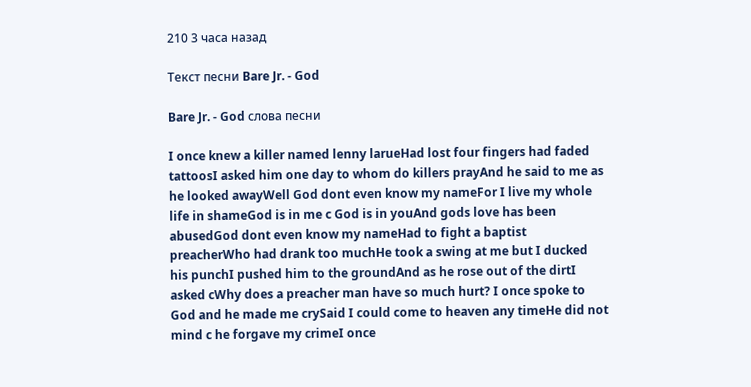210 3 часа назад

Текст песни Bare Jr. - God

Bare Jr. - God слова песни

I once knew a killer named lenny larueHad lost four fingers had faded tattoosI asked him one day to whom do killers prayAnd he said to me as he looked awayWell God dont even know my nameFor I live my whole life in shameGod is in me c God is in youAnd gods love has been abusedGod dont even know my nameHad to fight a baptist preacherWho had drank too muchHe took a swing at me but I ducked his punchI pushed him to the groundAnd as he rose out of the dirtI asked cWhy does a preacher man have so much hurt? I once spoke to God and he made me crySaid I could come to heaven any timeHe did not mind c he forgave my crimeI once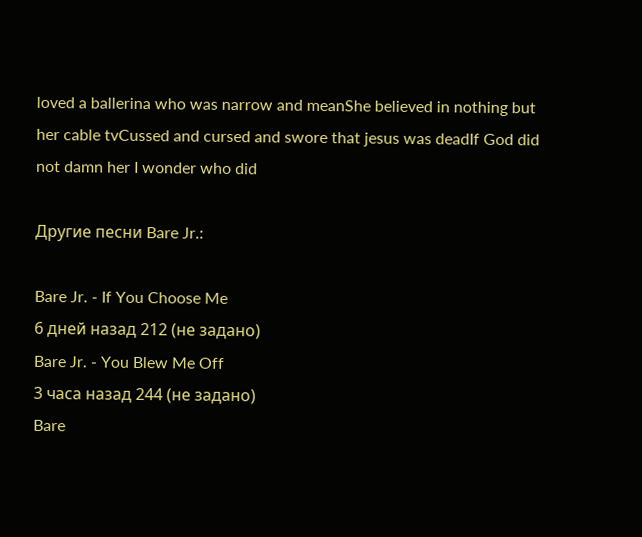loved a ballerina who was narrow and meanShe believed in nothing but her cable tvCussed and cursed and swore that jesus was deadIf God did not damn her I wonder who did

Другие песни Bare Jr.:

Bare Jr. - If You Choose Me
6 дней назад 212 (не задано)
Bare Jr. - You Blew Me Off
3 часа назад 244 (не задано)
Bare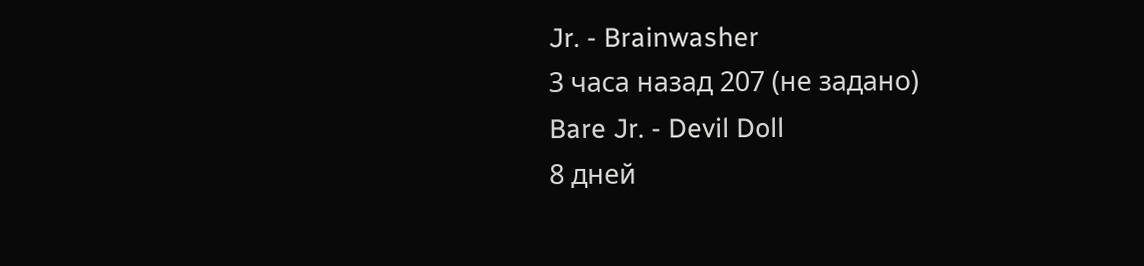Jr. - Brainwasher
3 часа назад 207 (не задано)
Bare Jr. - Devil Doll
8 дней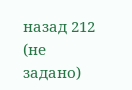назад 212 (не задано)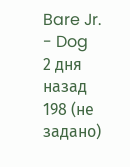Bare Jr. - Dog
2 дня назад 198 (не задано)